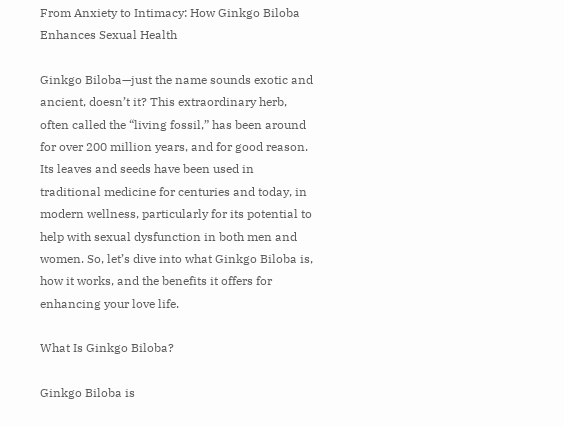From Anxiety to Intimacy: How Ginkgo Biloba Enhances Sexual Health

Ginkgo Biloba—just the name sounds exotic and ancient, doesn’t it? This extraordinary herb, often called the “living fossil,” has been around for over 200 million years, and for good reason. Its leaves and seeds have been used in traditional medicine for centuries and today, in modern wellness, particularly for its potential to help with sexual dysfunction in both men and women. So, let’s dive into what Ginkgo Biloba is, how it works, and the benefits it offers for enhancing your love life.

What Is Ginkgo Biloba?

Ginkgo Biloba is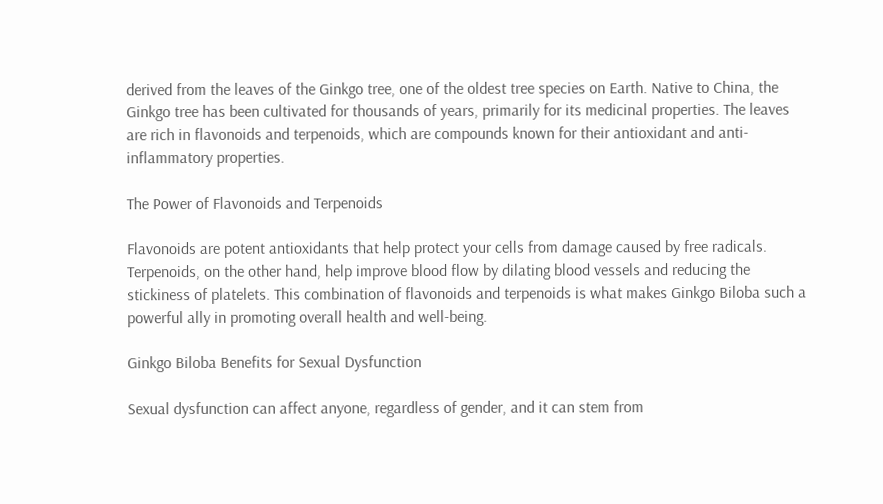derived from the leaves of the Ginkgo tree, one of the oldest tree species on Earth. Native to China, the Ginkgo tree has been cultivated for thousands of years, primarily for its medicinal properties. The leaves are rich in flavonoids and terpenoids, which are compounds known for their antioxidant and anti-inflammatory properties.

The Power of Flavonoids and Terpenoids

Flavonoids are potent antioxidants that help protect your cells from damage caused by free radicals. Terpenoids, on the other hand, help improve blood flow by dilating blood vessels and reducing the stickiness of platelets. This combination of flavonoids and terpenoids is what makes Ginkgo Biloba such a powerful ally in promoting overall health and well-being.

Ginkgo Biloba Benefits for Sexual Dysfunction

Sexual dysfunction can affect anyone, regardless of gender, and it can stem from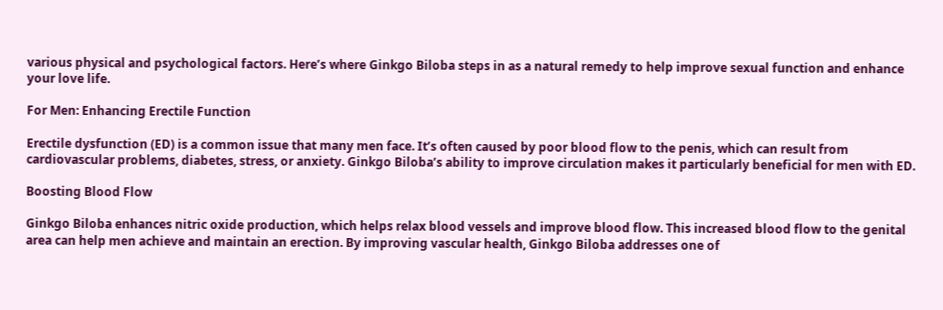various physical and psychological factors. Here’s where Ginkgo Biloba steps in as a natural remedy to help improve sexual function and enhance your love life.

For Men: Enhancing Erectile Function

Erectile dysfunction (ED) is a common issue that many men face. It’s often caused by poor blood flow to the penis, which can result from cardiovascular problems, diabetes, stress, or anxiety. Ginkgo Biloba’s ability to improve circulation makes it particularly beneficial for men with ED.

Boosting Blood Flow

Ginkgo Biloba enhances nitric oxide production, which helps relax blood vessels and improve blood flow. This increased blood flow to the genital area can help men achieve and maintain an erection. By improving vascular health, Ginkgo Biloba addresses one of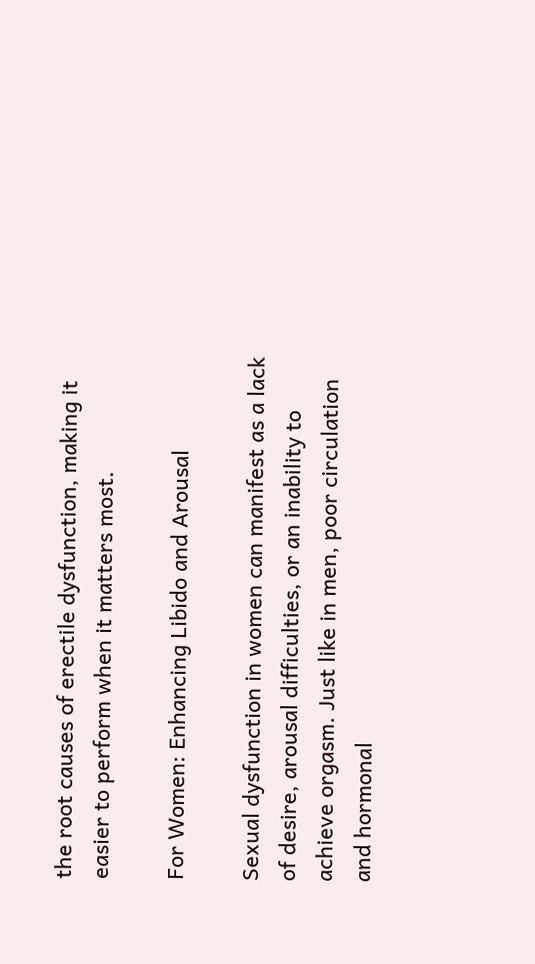the root causes of erectile dysfunction, making it easier to perform when it matters most.

For Women: Enhancing Libido and Arousal

Sexual dysfunction in women can manifest as a lack of desire, arousal difficulties, or an inability to achieve orgasm. Just like in men, poor circulation and hormonal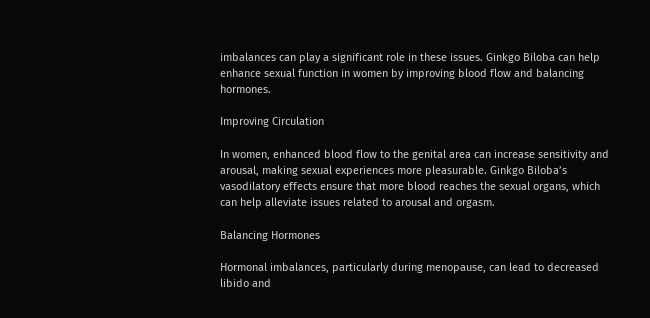imbalances can play a significant role in these issues. Ginkgo Biloba can help enhance sexual function in women by improving blood flow and balancing hormones.

Improving Circulation

In women, enhanced blood flow to the genital area can increase sensitivity and arousal, making sexual experiences more pleasurable. Ginkgo Biloba’s vasodilatory effects ensure that more blood reaches the sexual organs, which can help alleviate issues related to arousal and orgasm.

Balancing Hormones

Hormonal imbalances, particularly during menopause, can lead to decreased libido and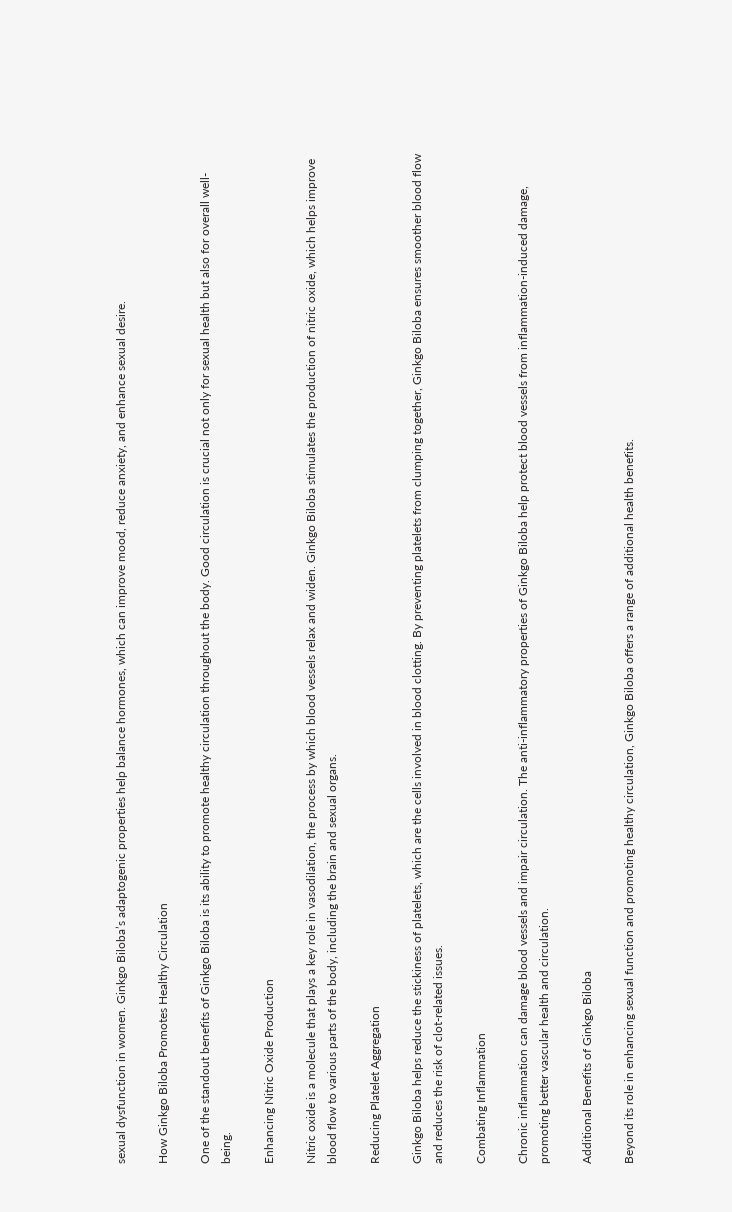sexual dysfunction in women. Ginkgo Biloba’s adaptogenic properties help balance hormones, which can improve mood, reduce anxiety, and enhance sexual desire.

How Ginkgo Biloba Promotes Healthy Circulation

One of the standout benefits of Ginkgo Biloba is its ability to promote healthy circulation throughout the body. Good circulation is crucial not only for sexual health but also for overall well-being.

Enhancing Nitric Oxide Production

Nitric oxide is a molecule that plays a key role in vasodilation, the process by which blood vessels relax and widen. Ginkgo Biloba stimulates the production of nitric oxide, which helps improve blood flow to various parts of the body, including the brain and sexual organs.

Reducing Platelet Aggregation

Ginkgo Biloba helps reduce the stickiness of platelets, which are the cells involved in blood clotting. By preventing platelets from clumping together, Ginkgo Biloba ensures smoother blood flow and reduces the risk of clot-related issues.

Combating Inflammation

Chronic inflammation can damage blood vessels and impair circulation. The anti-inflammatory properties of Ginkgo Biloba help protect blood vessels from inflammation-induced damage, promoting better vascular health and circulation.

Additional Benefits of Ginkgo Biloba

Beyond its role in enhancing sexual function and promoting healthy circulation, Ginkgo Biloba offers a range of additional health benefits.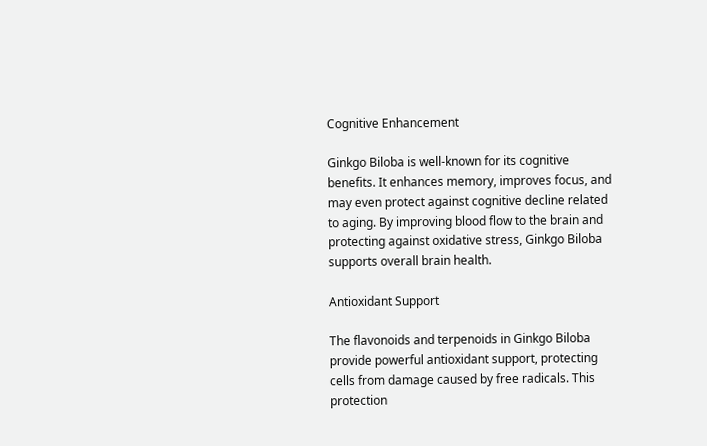Cognitive Enhancement

Ginkgo Biloba is well-known for its cognitive benefits. It enhances memory, improves focus, and may even protect against cognitive decline related to aging. By improving blood flow to the brain and protecting against oxidative stress, Ginkgo Biloba supports overall brain health.

Antioxidant Support

The flavonoids and terpenoids in Ginkgo Biloba provide powerful antioxidant support, protecting cells from damage caused by free radicals. This protection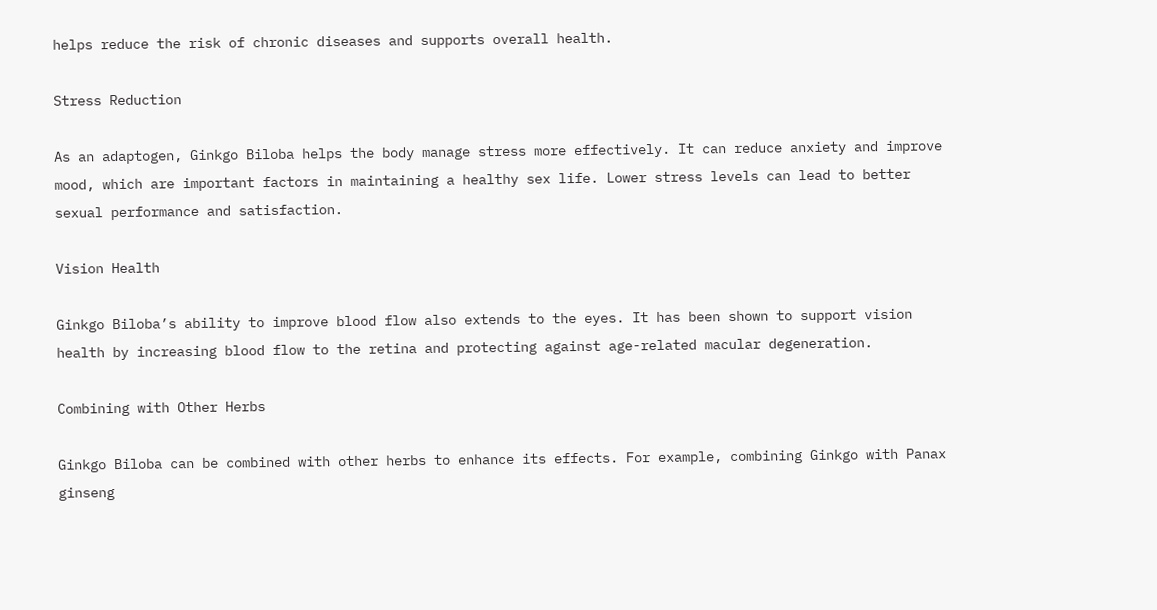helps reduce the risk of chronic diseases and supports overall health.

Stress Reduction

As an adaptogen, Ginkgo Biloba helps the body manage stress more effectively. It can reduce anxiety and improve mood, which are important factors in maintaining a healthy sex life. Lower stress levels can lead to better sexual performance and satisfaction.

Vision Health

Ginkgo Biloba’s ability to improve blood flow also extends to the eyes. It has been shown to support vision health by increasing blood flow to the retina and protecting against age-related macular degeneration.

Combining with Other Herbs

Ginkgo Biloba can be combined with other herbs to enhance its effects. For example, combining Ginkgo with Panax ginseng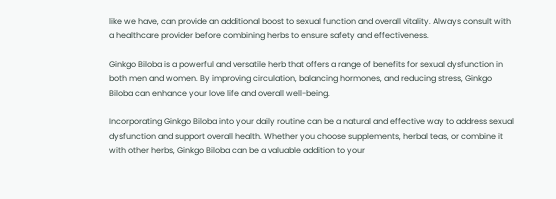like we have, can provide an additional boost to sexual function and overall vitality. Always consult with a healthcare provider before combining herbs to ensure safety and effectiveness.

Ginkgo Biloba is a powerful and versatile herb that offers a range of benefits for sexual dysfunction in both men and women. By improving circulation, balancing hormones, and reducing stress, Ginkgo Biloba can enhance your love life and overall well-being.

Incorporating Ginkgo Biloba into your daily routine can be a natural and effective way to address sexual dysfunction and support overall health. Whether you choose supplements, herbal teas, or combine it with other herbs, Ginkgo Biloba can be a valuable addition to your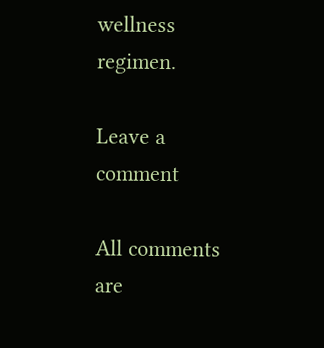wellness regimen.

Leave a comment

All comments are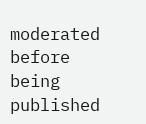moderated before being published